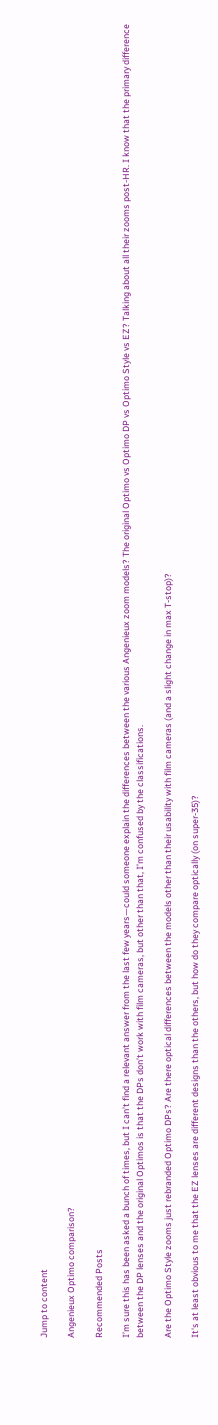Jump to content

Angenieux Optimo comparison?

Recommended Posts

I’m sure this has been asked a bunch of times, but I can’t find a relevant answer from the last few years—could someone explain the differences between the various Angenieux zoom models? The original Optimo vs Optimo DP vs Optimo Style vs EZ? Talking about all their zooms post-HR. I know that the primary difference between the DP lenses and the original Optimos is that the DPs don’t work with film cameras, but other than that, I’m confused by the classifications.

Are the Optimo Style zooms just rebranded Optimo DPs? Are there optical differences between the models other than their usability with film cameras (and a slight change in max T-stop)?

It's at least obvious to me that the EZ lenses are different designs than the others, but how do they compare optically (on super-35)?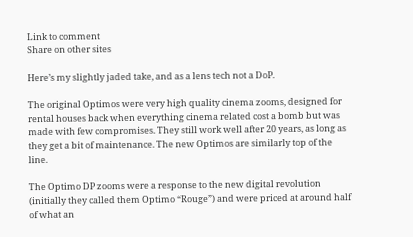Link to comment
Share on other sites

Here’s my slightly jaded take, and as a lens tech not a DoP.

The original Optimos were very high quality cinema zooms, designed for rental houses back when everything cinema related cost a bomb but was made with few compromises. They still work well after 20 years, as long as they get a bit of maintenance. The new Optimos are similarly top of the line.

The Optimo DP zooms were a response to the new digital revolution (initially they called them Optimo “Rouge”) and were priced at around half of what an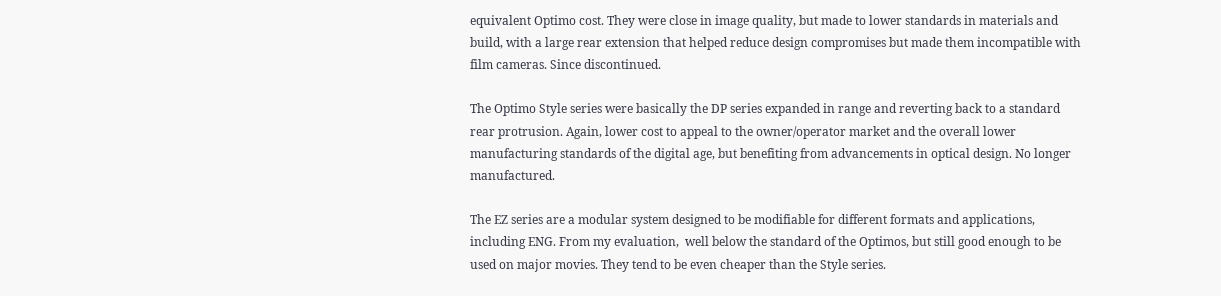equivalent Optimo cost. They were close in image quality, but made to lower standards in materials and build, with a large rear extension that helped reduce design compromises but made them incompatible with film cameras. Since discontinued.

The Optimo Style series were basically the DP series expanded in range and reverting back to a standard rear protrusion. Again, lower cost to appeal to the owner/operator market and the overall lower manufacturing standards of the digital age, but benefiting from advancements in optical design. No longer manufactured.

The EZ series are a modular system designed to be modifiable for different formats and applications, including ENG. From my evaluation,  well below the standard of the Optimos, but still good enough to be used on major movies. They tend to be even cheaper than the Style series.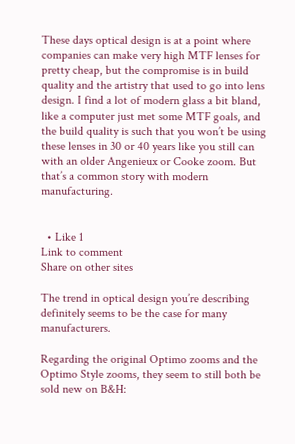These days optical design is at a point where companies can make very high MTF lenses for pretty cheap, but the compromise is in build quality and the artistry that used to go into lens design. I find a lot of modern glass a bit bland, like a computer just met some MTF goals, and the build quality is such that you won’t be using these lenses in 30 or 40 years like you still can with an older Angenieux or Cooke zoom. But that’s a common story with modern manufacturing.


  • Like 1
Link to comment
Share on other sites

The trend in optical design you’re describing definitely seems to be the case for many manufacturers.

Regarding the original Optimo zooms and the Optimo Style zooms, they seem to still both be sold new on B&H: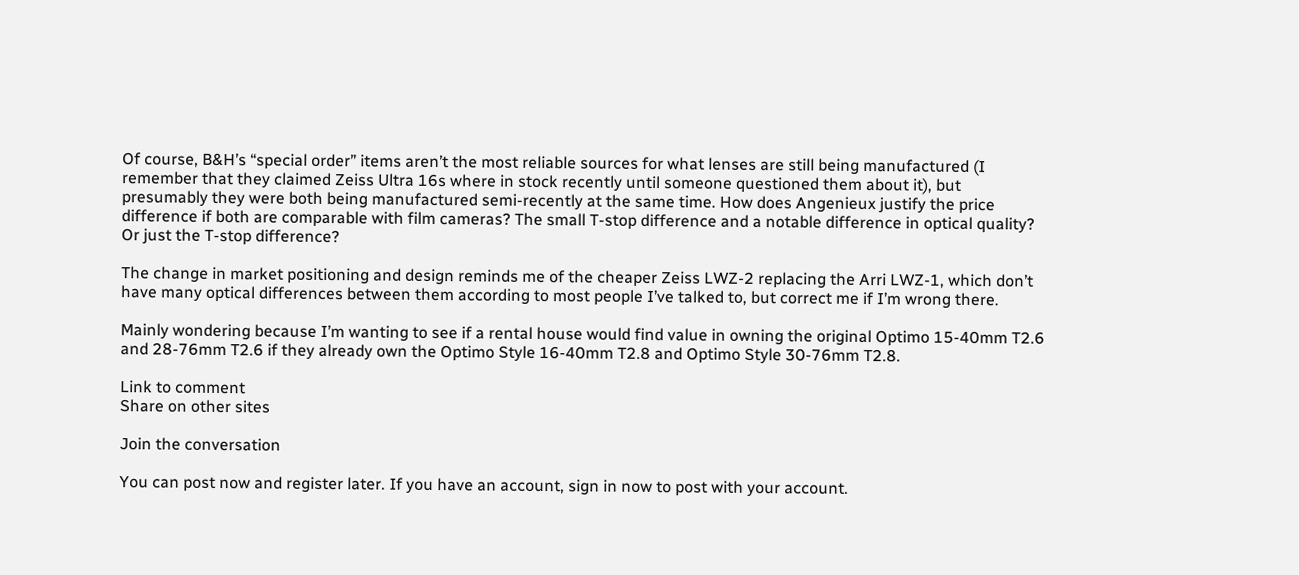Of course, B&H’s “special order” items aren’t the most reliable sources for what lenses are still being manufactured (I remember that they claimed Zeiss Ultra 16s where in stock recently until someone questioned them about it), but presumably they were both being manufactured semi-recently at the same time. How does Angenieux justify the price difference if both are comparable with film cameras? The small T-stop difference and a notable difference in optical quality? Or just the T-stop difference?

The change in market positioning and design reminds me of the cheaper Zeiss LWZ-2 replacing the Arri LWZ-1, which don’t have many optical differences between them according to most people I’ve talked to, but correct me if I’m wrong there.

Mainly wondering because I’m wanting to see if a rental house would find value in owning the original Optimo 15-40mm T2.6 and 28-76mm T2.6 if they already own the Optimo Style 16-40mm T2.8 and Optimo Style 30-76mm T2.8.

Link to comment
Share on other sites

Join the conversation

You can post now and register later. If you have an account, sign in now to post with your account.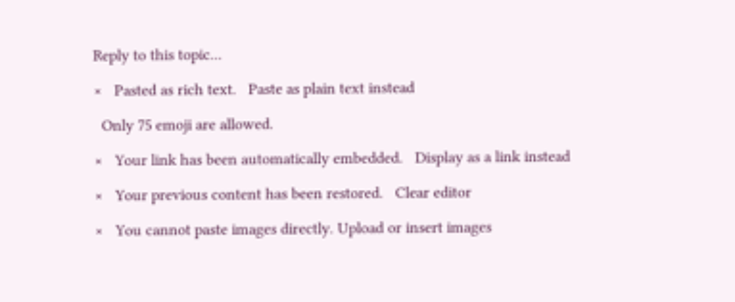Reply to this topic...

×   Pasted as rich text.   Paste as plain text instead

  Only 75 emoji are allowed.

×   Your link has been automatically embedded.   Display as a link instead

×   Your previous content has been restored.   Clear editor

×   You cannot paste images directly. Upload or insert images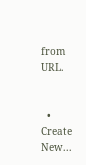from URL.


  • Create New...